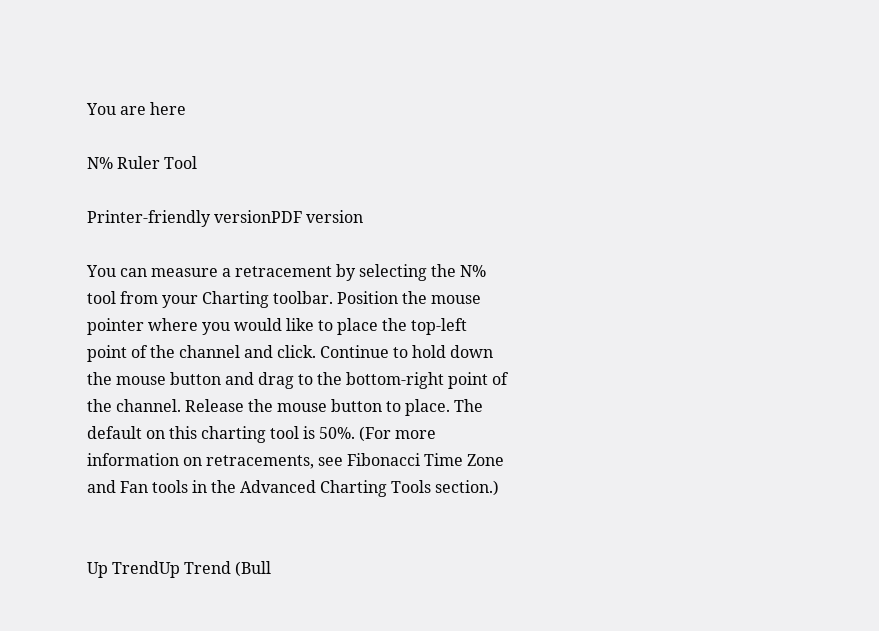You are here

N% Ruler Tool

Printer-friendly versionPDF version

You can measure a retracement by selecting the N% tool from your Charting toolbar. Position the mouse pointer where you would like to place the top-left point of the channel and click. Continue to hold down the mouse button and drag to the bottom-right point of the channel. Release the mouse button to place. The default on this charting tool is 50%. (For more information on retracements, see Fibonacci Time Zone and Fan tools in the Advanced Charting Tools section.)


Up TrendUp Trend (Bull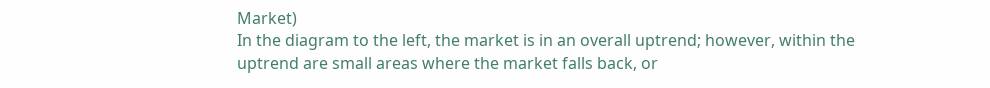Market)
In the diagram to the left, the market is in an overall uptrend; however, within the uptrend are small areas where the market falls back, or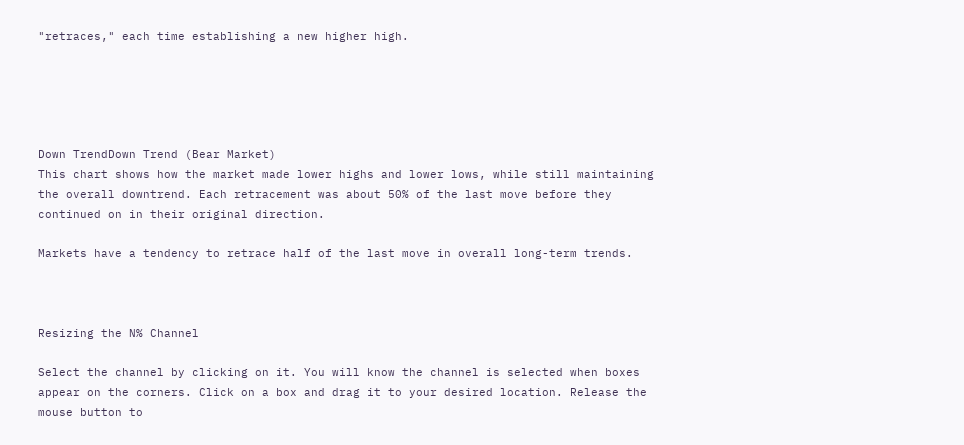"retraces," each time establishing a new higher high.





Down TrendDown Trend (Bear Market)
This chart shows how the market made lower highs and lower lows, while still maintaining the overall downtrend. Each retracement was about 50% of the last move before they continued on in their original direction.

Markets have a tendency to retrace half of the last move in overall long-term trends.



Resizing the N% Channel

Select the channel by clicking on it. You will know the channel is selected when boxes appear on the corners. Click on a box and drag it to your desired location. Release the mouse button to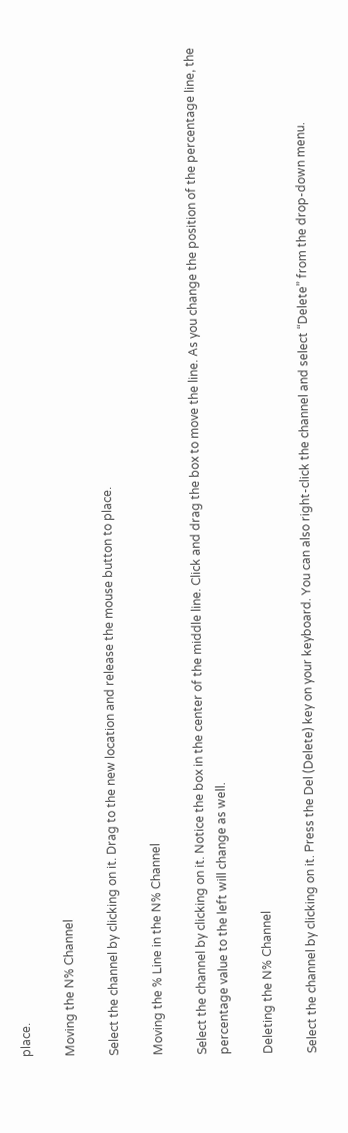place.

Moving the N% Channel

Select the channel by clicking on it. Drag to the new location and release the mouse button to place.

Moving the % Line in the N% Channel

Select the channel by clicking on it. Notice the box in the center of the middle line. Click and drag the box to move the line. As you change the position of the percentage line, the percentage value to the left will change as well.

Deleting the N% Channel

Select the channel by clicking on it. Press the Del (Delete) key on your keyboard. You can also right-click the channel and select “Delete” from the drop-down menu.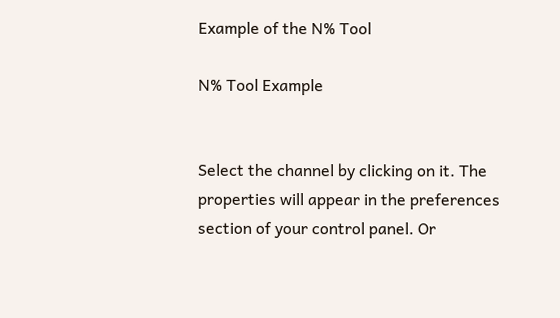Example of the N% Tool

N% Tool Example


Select the channel by clicking on it. The properties will appear in the preferences section of your control panel. Or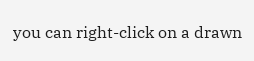you can right-click on a drawn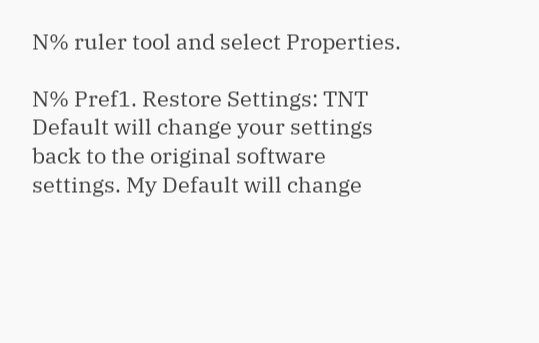N% ruler tool and select Properties.

N% Pref1. Restore Settings: TNT Default will change your settings back to the original software settings. My Default will change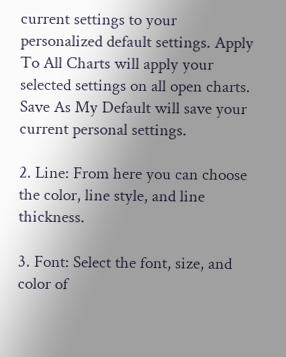current settings to your personalized default settings. Apply To All Charts will apply your selected settings on all open charts. Save As My Default will save your current personal settings.

2. Line: From here you can choose the color, line style, and line thickness.

3. Font: Select the font, size, and color of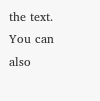the text. You can also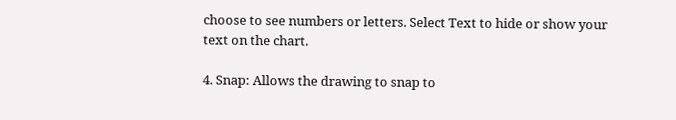choose to see numbers or letters. Select Text to hide or show your text on the chart.

4. Snap: Allows the drawing to snap to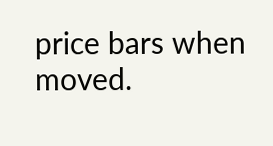price bars when moved.